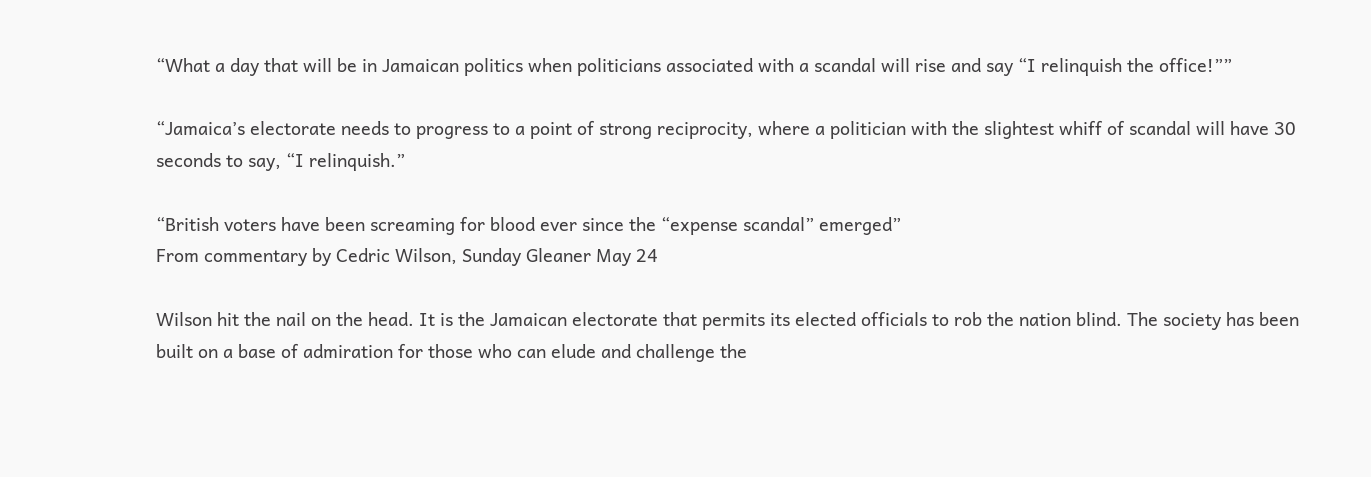“What a day that will be in Jamaican politics when politicians associated with a scandal will rise and say “I relinquish the office!””

“Jamaica’s electorate needs to progress to a point of strong reciprocity, where a politician with the slightest whiff of scandal will have 30 seconds to say, “I relinquish.”

“British voters have been screaming for blood ever since the “expense scandal” emerged”
From commentary by Cedric Wilson, Sunday Gleaner May 24

Wilson hit the nail on the head. It is the Jamaican electorate that permits its elected officials to rob the nation blind. The society has been built on a base of admiration for those who can elude and challenge the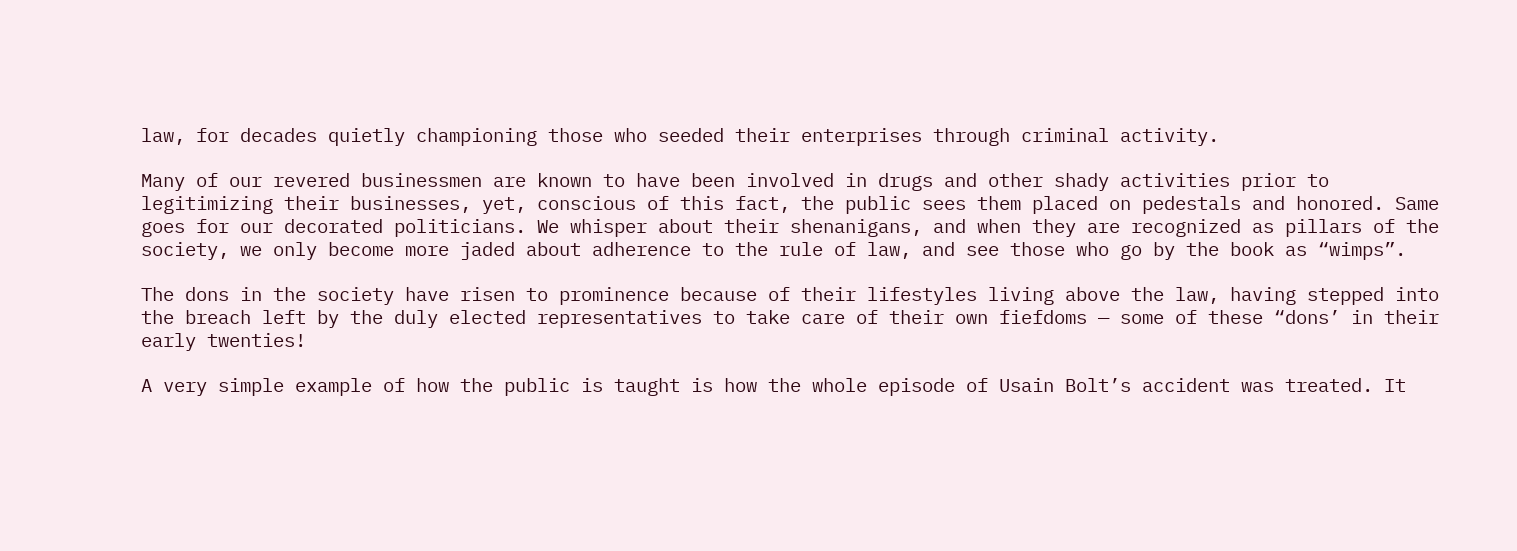law, for decades quietly championing those who seeded their enterprises through criminal activity.

Many of our revered businessmen are known to have been involved in drugs and other shady activities prior to legitimizing their businesses, yet, conscious of this fact, the public sees them placed on pedestals and honored. Same goes for our decorated politicians. We whisper about their shenanigans, and when they are recognized as pillars of the society, we only become more jaded about adherence to the rule of law, and see those who go by the book as “wimps”.

The dons in the society have risen to prominence because of their lifestyles living above the law, having stepped into the breach left by the duly elected representatives to take care of their own fiefdoms — some of these “dons’ in their early twenties!

A very simple example of how the public is taught is how the whole episode of Usain Bolt’s accident was treated. It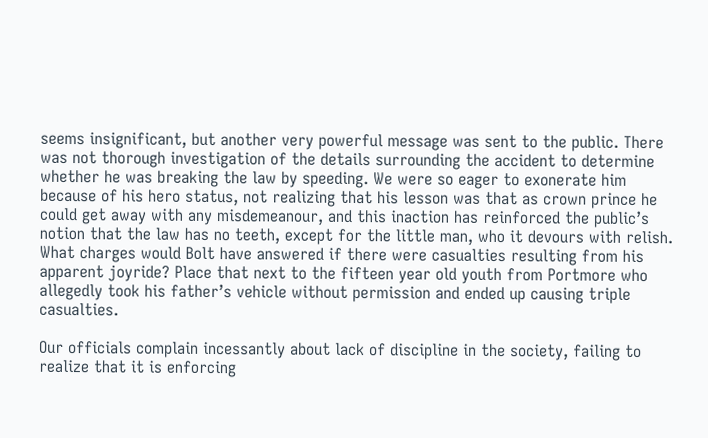seems insignificant, but another very powerful message was sent to the public. There was not thorough investigation of the details surrounding the accident to determine whether he was breaking the law by speeding. We were so eager to exonerate him because of his hero status, not realizing that his lesson was that as crown prince he could get away with any misdemeanour, and this inaction has reinforced the public’s notion that the law has no teeth, except for the little man, who it devours with relish. What charges would Bolt have answered if there were casualties resulting from his apparent joyride? Place that next to the fifteen year old youth from Portmore who allegedly took his father’s vehicle without permission and ended up causing triple casualties.

Our officials complain incessantly about lack of discipline in the society, failing to realize that it is enforcing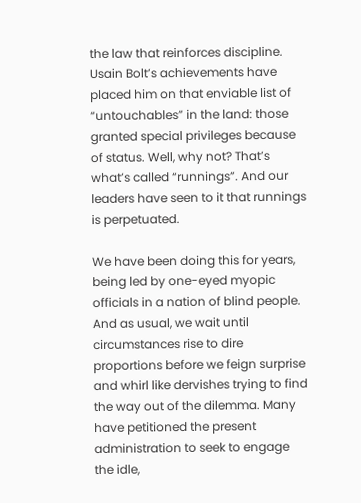the law that reinforces discipline. Usain Bolt’s achievements have placed him on that enviable list of “untouchables” in the land: those granted special privileges because of status. Well, why not? That’s what’s called “runnings”. And our leaders have seen to it that runnings is perpetuated.

We have been doing this for years, being led by one-eyed myopic officials in a nation of blind people. And as usual, we wait until circumstances rise to dire proportions before we feign surprise and whirl like dervishes trying to find the way out of the dilemma. Many have petitioned the present administration to seek to engage the idle,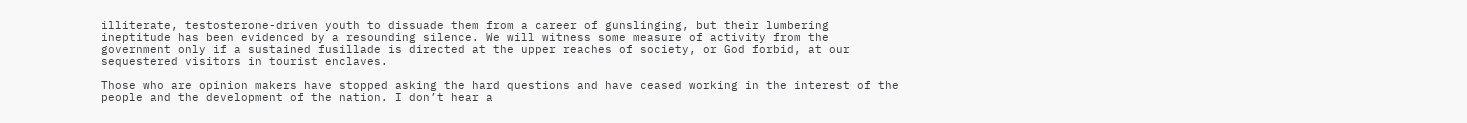illiterate, testosterone-driven youth to dissuade them from a career of gunslinging, but their lumbering ineptitude has been evidenced by a resounding silence. We will witness some measure of activity from the government only if a sustained fusillade is directed at the upper reaches of society, or God forbid, at our sequestered visitors in tourist enclaves.

Those who are opinion makers have stopped asking the hard questions and have ceased working in the interest of the people and the development of the nation. I don’t hear a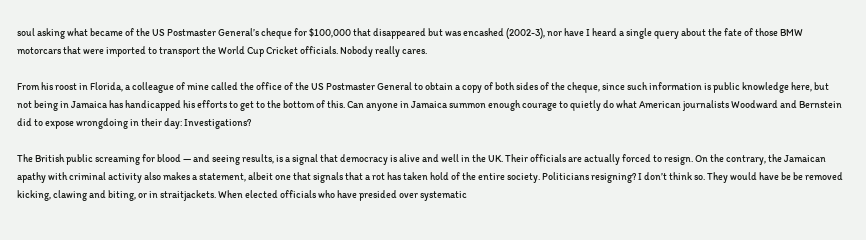soul asking what became of the US Postmaster General’s cheque for $100,000 that disappeared but was encashed (2002-3), nor have I heard a single query about the fate of those BMW motorcars that were imported to transport the World Cup Cricket officials. Nobody really cares.

From his roost in Florida, a colleague of mine called the office of the US Postmaster General to obtain a copy of both sides of the cheque, since such information is public knowledge here, but not being in Jamaica has handicapped his efforts to get to the bottom of this. Can anyone in Jamaica summon enough courage to quietly do what American journalists Woodward and Bernstein did to expose wrongdoing in their day: Investigations?

The British public screaming for blood — and seeing results, is a signal that democracy is alive and well in the UK. Their officials are actually forced to resign. On the contrary, the Jamaican apathy with criminal activity also makes a statement, albeit one that signals that a rot has taken hold of the entire society. Politicians resigning? I don’t think so. They would have be be removed kicking, clawing and biting, or in straitjackets. When elected officials who have presided over systematic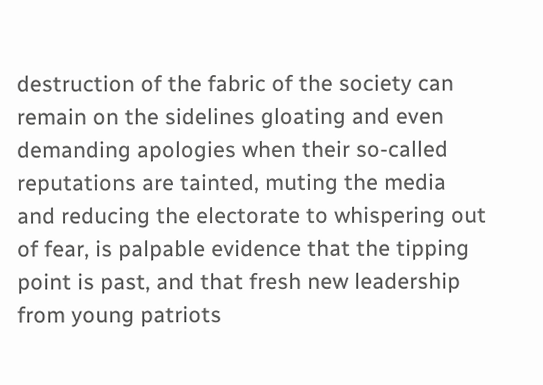destruction of the fabric of the society can remain on the sidelines gloating and even demanding apologies when their so-called reputations are tainted, muting the media and reducing the electorate to whispering out of fear, is palpable evidence that the tipping point is past, and that fresh new leadership from young patriots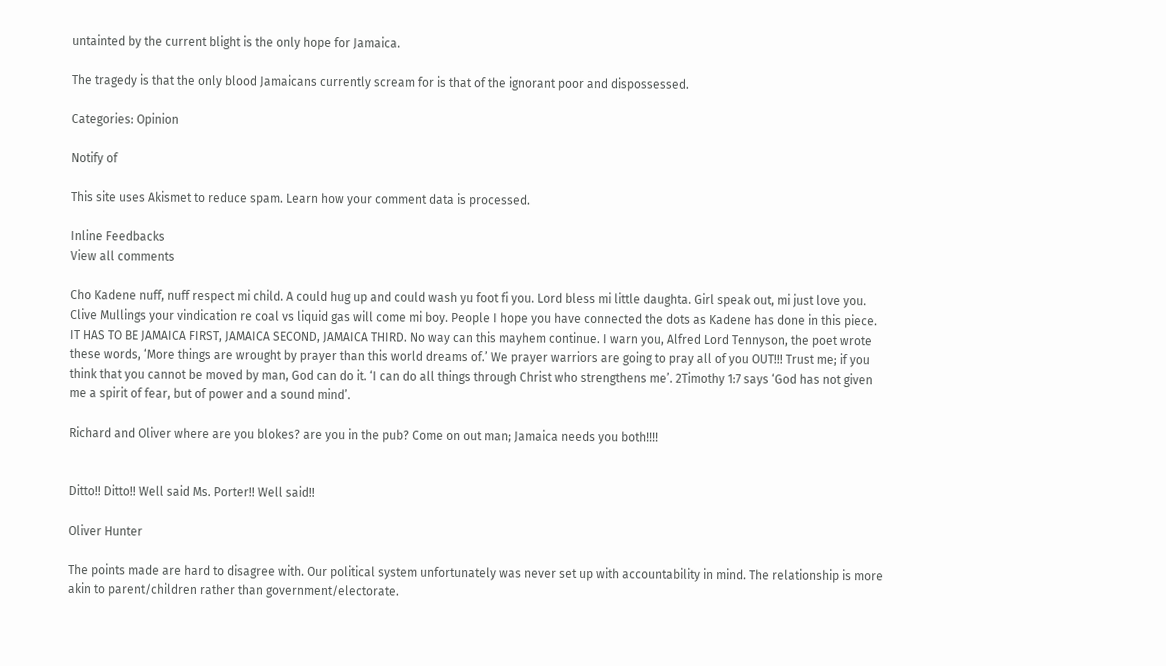untainted by the current blight is the only hope for Jamaica.

The tragedy is that the only blood Jamaicans currently scream for is that of the ignorant poor and dispossessed.

Categories: Opinion

Notify of

This site uses Akismet to reduce spam. Learn how your comment data is processed.

Inline Feedbacks
View all comments

Cho Kadene nuff, nuff respect mi child. A could hug up and could wash yu foot fi you. Lord bless mi little daughta. Girl speak out, mi just love you. Clive Mullings your vindication re coal vs liquid gas will come mi boy. People I hope you have connected the dots as Kadene has done in this piece. IT HAS TO BE JAMAICA FIRST, JAMAICA SECOND, JAMAICA THIRD. No way can this mayhem continue. I warn you, Alfred Lord Tennyson, the poet wrote these words, ‘More things are wrought by prayer than this world dreams of.’ We prayer warriors are going to pray all of you OUT!!! Trust me; if you think that you cannot be moved by man, God can do it. ‘I can do all things through Christ who strengthens me’. 2Timothy 1:7 says ‘God has not given me a spirit of fear, but of power and a sound mind’.

Richard and Oliver where are you blokes? are you in the pub? Come on out man; Jamaica needs you both!!!!


Ditto!! Ditto!! Well said Ms. Porter!! Well said!!

Oliver Hunter

The points made are hard to disagree with. Our political system unfortunately was never set up with accountability in mind. The relationship is more akin to parent/children rather than government/electorate.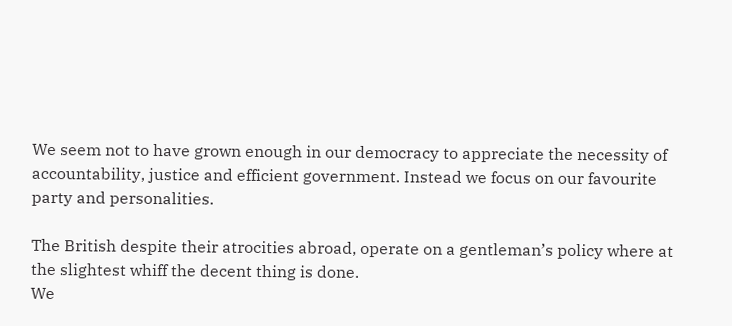We seem not to have grown enough in our democracy to appreciate the necessity of accountability, justice and efficient government. Instead we focus on our favourite party and personalities.

The British despite their atrocities abroad, operate on a gentleman’s policy where at the slightest whiff the decent thing is done.
We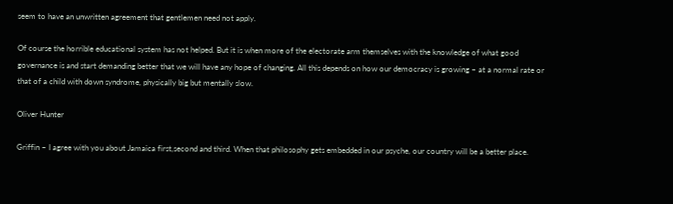seem to have an unwritten agreement that gentlemen need not apply.

Of course the horrible educational system has not helped. But it is when more of the electorate arm themselves with the knowledge of what good governance is and start demanding better that we will have any hope of changing. All this depends on how our democracy is growing – at a normal rate or that of a child with down syndrome, physically big but mentally slow.

Oliver Hunter

Griffin – I agree with you about Jamaica first,second and third. When that philosophy gets embedded in our psyche, our country will be a better place.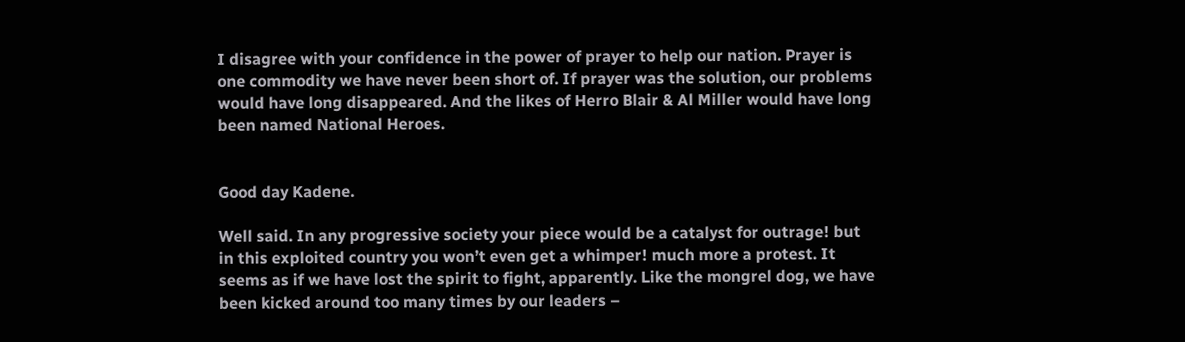I disagree with your confidence in the power of prayer to help our nation. Prayer is one commodity we have never been short of. If prayer was the solution, our problems would have long disappeared. And the likes of Herro Blair & Al Miller would have long been named National Heroes.


Good day Kadene.

Well said. In any progressive society your piece would be a catalyst for outrage! but in this exploited country you won’t even get a whimper! much more a protest. It seems as if we have lost the spirit to fight, apparently. Like the mongrel dog, we have been kicked around too many times by our leaders –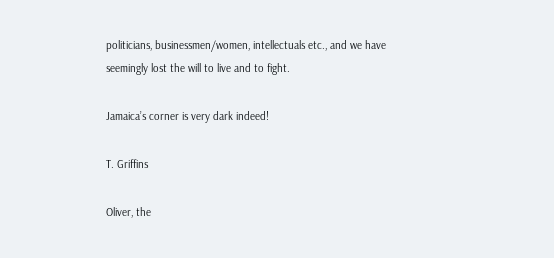politicians, businessmen/women, intellectuals etc., and we have seemingly lost the will to live and to fight.

Jamaica’s corner is very dark indeed!

T. Griffins

Oliver, the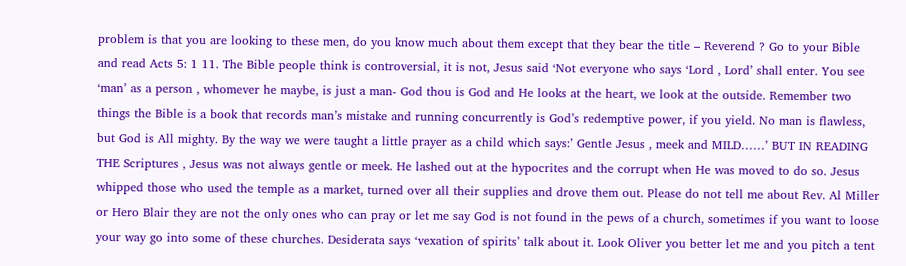problem is that you are looking to these men, do you know much about them except that they bear the title – Reverend ? Go to your Bible and read Acts 5: 1 11. The Bible people think is controversial, it is not, Jesus said ‘Not everyone who says ‘Lord , Lord’ shall enter. You see ‘man’ as a person , whomever he maybe, is just a man- God thou is God and He looks at the heart, we look at the outside. Remember two things the Bible is a book that records man’s mistake and running concurrently is God’s redemptive power, if you yield. No man is flawless, but God is All mighty. By the way we were taught a little prayer as a child which says:’ Gentle Jesus , meek and MILD……’ BUT IN READING THE Scriptures , Jesus was not always gentle or meek. He lashed out at the hypocrites and the corrupt when He was moved to do so. Jesus whipped those who used the temple as a market, turned over all their supplies and drove them out. Please do not tell me about Rev. Al Miller or Hero Blair they are not the only ones who can pray or let me say God is not found in the pews of a church, sometimes if you want to loose your way go into some of these churches. Desiderata says ‘vexation of spirits’ talk about it. Look Oliver you better let me and you pitch a tent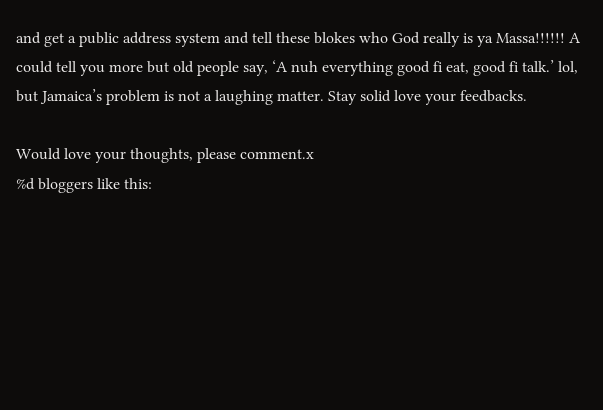and get a public address system and tell these blokes who God really is ya Massa!!!!!! A could tell you more but old people say, ‘A nuh everything good fi eat, good fi talk.’ lol, but Jamaica’s problem is not a laughing matter. Stay solid love your feedbacks.

Would love your thoughts, please comment.x
%d bloggers like this: